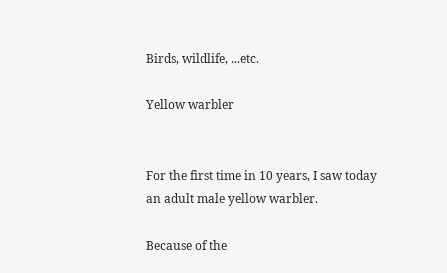Birds, wildlife, ...etc.

Yellow warbler


For the first time in 10 years, I saw today an adult male yellow warbler.

Because of the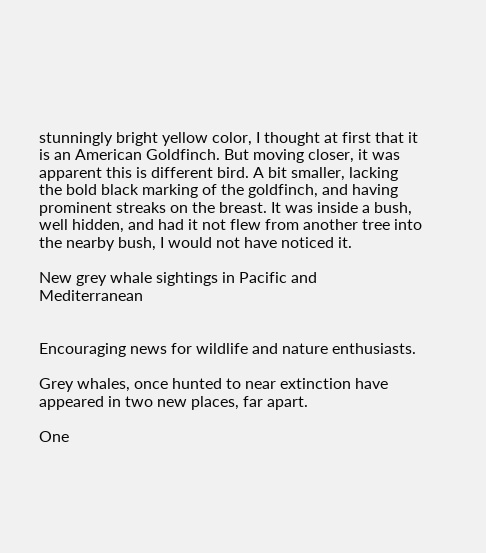stunningly bright yellow color, I thought at first that it is an American Goldfinch. But moving closer, it was apparent this is different bird. A bit smaller, lacking the bold black marking of the goldfinch, and having prominent streaks on the breast. It was inside a bush, well hidden, and had it not flew from another tree into the nearby bush, I would not have noticed it.

New grey whale sightings in Pacific and Mediterranean


Encouraging news for wildlife and nature enthusiasts.

Grey whales, once hunted to near extinction have appeared in two new places, far apart.

One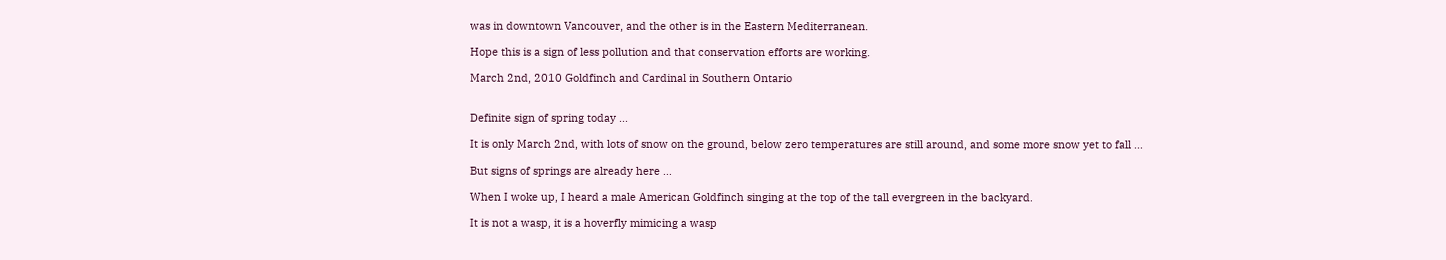was in downtown Vancouver, and the other is in the Eastern Mediterranean.

Hope this is a sign of less pollution and that conservation efforts are working.

March 2nd, 2010 Goldfinch and Cardinal in Southern Ontario


Definite sign of spring today ...

It is only March 2nd, with lots of snow on the ground, below zero temperatures are still around, and some more snow yet to fall ...

But signs of springs are already here ...

When I woke up, I heard a male American Goldfinch singing at the top of the tall evergreen in the backyard.

It is not a wasp, it is a hoverfly mimicing a wasp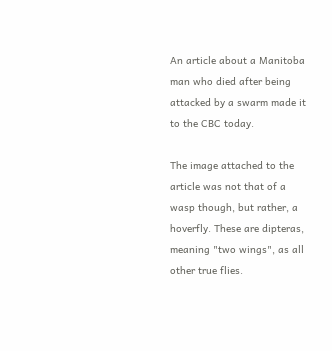An article about a Manitoba man who died after being attacked by a swarm made it to the CBC today.

The image attached to the article was not that of a wasp though, but rather, a hoverfly. These are dipteras, meaning "two wings", as all other true flies.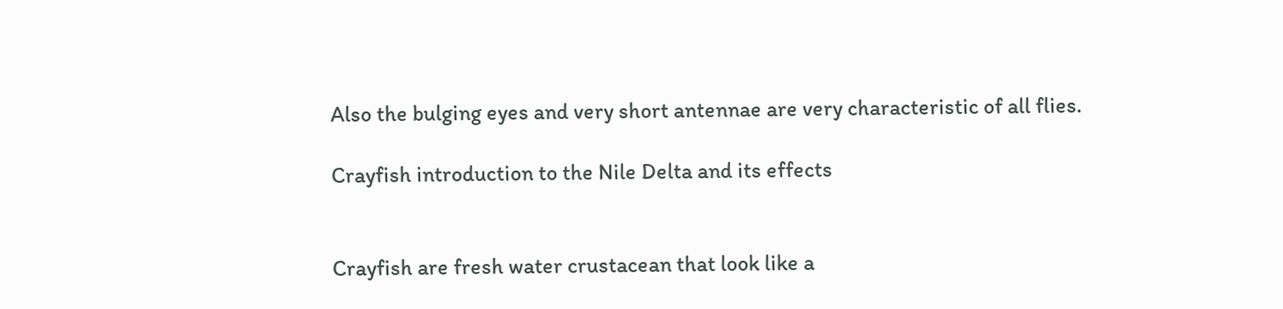Also the bulging eyes and very short antennae are very characteristic of all flies.

Crayfish introduction to the Nile Delta and its effects


Crayfish are fresh water crustacean that look like a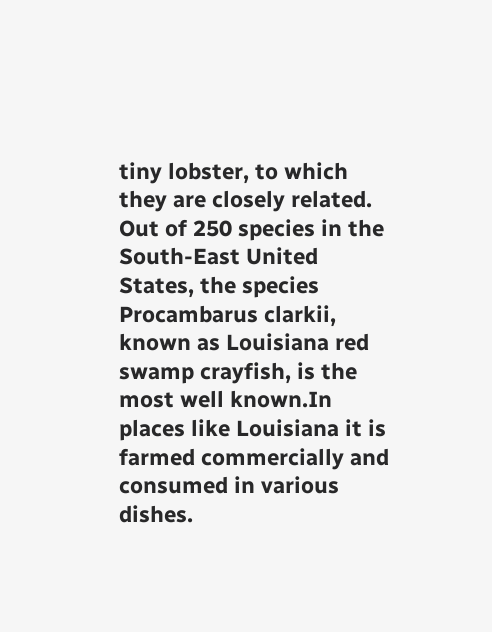tiny lobster, to which they are closely related. Out of 250 species in the South-East United States, the species Procambarus clarkii, known as Louisiana red swamp crayfish, is the most well known.In places like Louisiana it is farmed commercially and consumed in various dishes.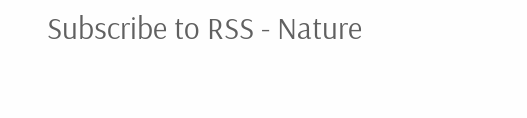Subscribe to RSS - Nature